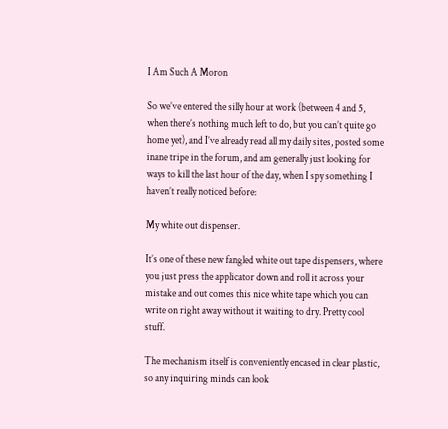I Am Such A Moron

So we’ve entered the silly hour at work (between 4 and 5, when there’s nothing much left to do, but you can’t quite go home yet), and I’ve already read all my daily sites, posted some inane tripe in the forum, and am generally just looking for ways to kill the last hour of the day, when I spy something I haven’t really noticed before:

My white out dispenser.

It’s one of these new fangled white out tape dispensers, where you just press the applicator down and roll it across your mistake and out comes this nice white tape which you can write on right away without it waiting to dry. Pretty cool stuff.

The mechanism itself is conveniently encased in clear plastic, so any inquiring minds can look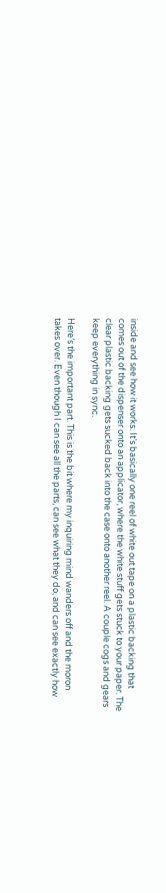inside and see how it works. It’s basically one reel of white out tape on a plastic backing that comes out of the dispenser onto an applicator, where the white stuff gets stuck to your paper. The clear plastic backing gets sucked back into the case onto another reel. A couple cogs and gears keep everything in sync.

Here’s the important part. This is the bit where my inquiring mind wanders off and the moron takes over. Even though I can see all the parts, can see what they do, and can see exactly how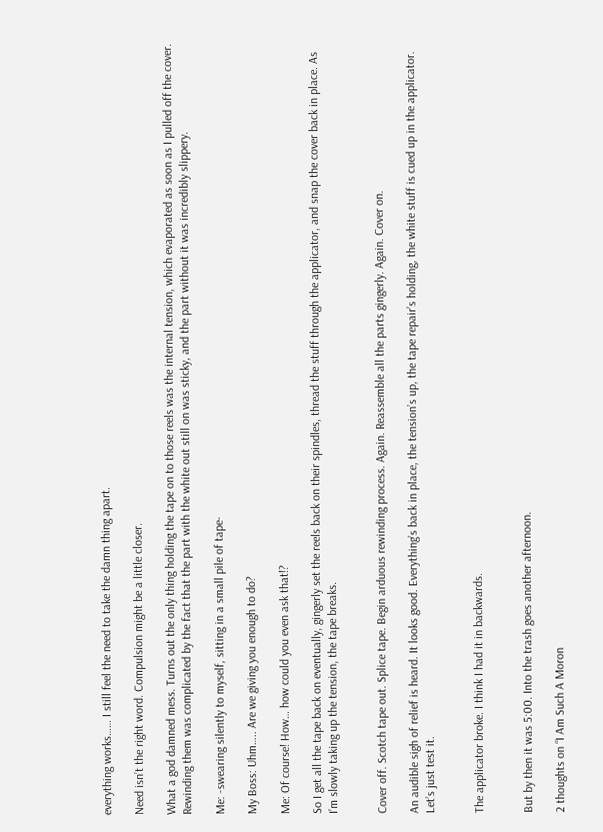everything works…… I still feel the need to take the damn thing apart.

Need isn’t the right word. Compulsion might be a little closer.

What a god damned mess. Turns out the only thing holding the tape on to those reels was the internal tension, which evaporated as soon as I pulled off the cover. Rewinding them was complicated by the fact that the part with the white out still on was sticky, and the part without it was incredibly slippery.

Me: -swearing silently to myself, sitting in a small pile of tape-

My Boss: Uhm….. Are we giving you enough to do?

Me: Of course! How… how could you even ask that!?

So I get all the tape back on eventually, gingerly set the reels back on their spindles, thread the stuff through the applicator, and snap the cover back in place. As I’m slowly taking up the tension, the tape breaks.


Cover off. Scotch tape out. Splice tape. Begin arduous rewinding process. Again. Reassemble all the parts gingerly. Again. Cover on.

An audible sigh of relief is heard. It looks good. Everything’s back in place, the tension’s up, the tape repair’s holding, the white stuff is cued up in the applicator. Let’s just test it.


The applicator broke. I think I had it in backwards.


But by then it was 5:00. Into the trash goes another afternoon.

2 thoughts on “I Am Such A Moron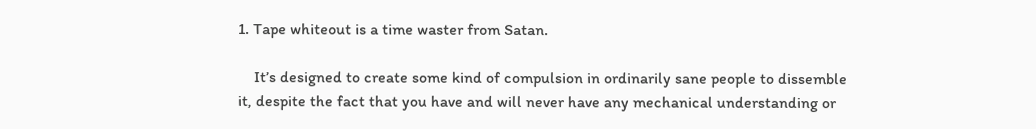1. Tape whiteout is a time waster from Satan.

    It’s designed to create some kind of compulsion in ordinarily sane people to dissemble it, despite the fact that you have and will never have any mechanical understanding or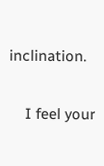inclination.

    I feel your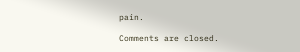pain.

Comments are closed.